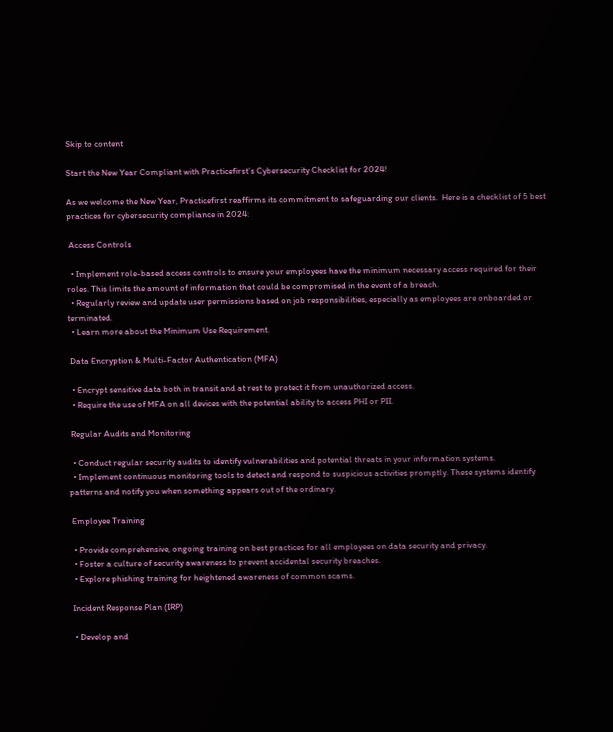Skip to content

Start the New Year Compliant with Practicefirst’s Cybersecurity Checklist for 2024!

As we welcome the New Year, Practicefirst reaffirms its commitment to safeguarding our clients.  Here is a checklist of 5 best practices for cybersecurity compliance in 2024:

 Access Controls

  • Implement role-based access controls to ensure your employees have the minimum necessary access required for their roles. This limits the amount of information that could be compromised in the event of a breach.
  • Regularly review and update user permissions based on job responsibilities, especially as employees are onboarded or terminated.
  • Learn more about the Minimum Use Requirement.

 Data Encryption & Multi-Factor Authentication (MFA)

  • Encrypt sensitive data both in transit and at rest to protect it from unauthorized access.
  • Require the use of MFA on all devices with the potential ability to access PHI or PII.

 Regular Audits and Monitoring

  • Conduct regular security audits to identify vulnerabilities and potential threats in your information systems.
  • Implement continuous monitoring tools to detect and respond to suspicious activities promptly. These systems identify patterns and notify you when something appears out of the ordinary.

 Employee Training

  • Provide comprehensive, ongoing training on best practices for all employees on data security and privacy.
  • Foster a culture of security awareness to prevent accidental security breaches.
  • Explore phishing training for heightened awareness of common scams.

 Incident Response Plan (IRP)

  • Develop and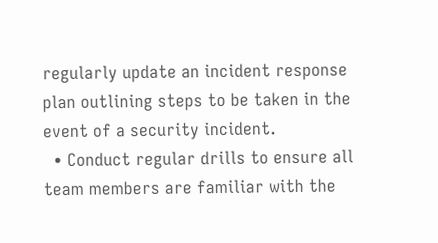regularly update an incident response plan outlining steps to be taken in the event of a security incident.
  • Conduct regular drills to ensure all team members are familiar with the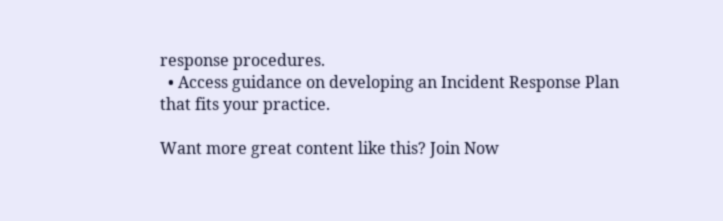response procedures.
  • Access guidance on developing an Incident Response Plan that fits your practice.

Want more great content like this? Join Now